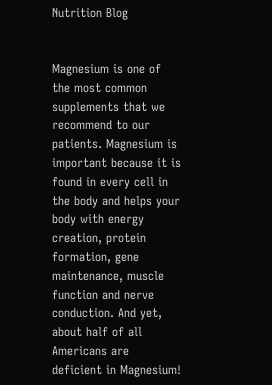Nutrition Blog


Magnesium is one of the most common supplements that we recommend to our patients. Magnesium is important because it is found in every cell in the body and helps your body with energy creation, protein formation, gene maintenance, muscle function and nerve conduction. And yet, about half of all Americans are deficient in Magnesium!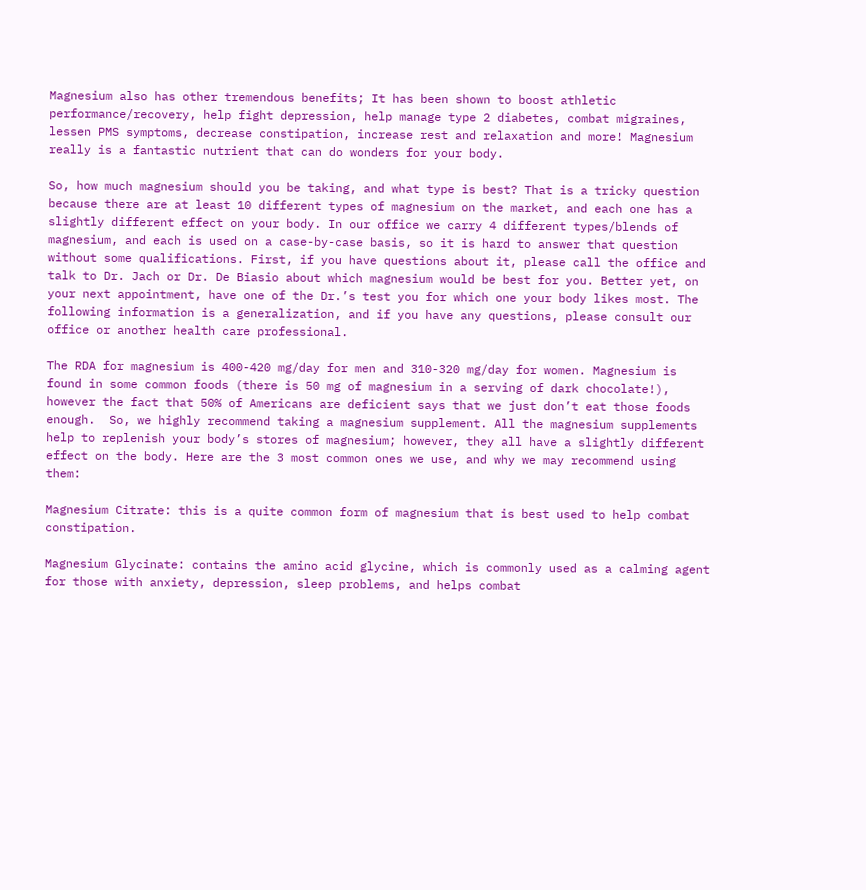Magnesium also has other tremendous benefits; It has been shown to boost athletic performance/recovery, help fight depression, help manage type 2 diabetes, combat migraines, lessen PMS symptoms, decrease constipation, increase rest and relaxation and more! Magnesium really is a fantastic nutrient that can do wonders for your body.

So, how much magnesium should you be taking, and what type is best? That is a tricky question because there are at least 10 different types of magnesium on the market, and each one has a slightly different effect on your body. In our office we carry 4 different types/blends of magnesium, and each is used on a case-by-case basis, so it is hard to answer that question without some qualifications. First, if you have questions about it, please call the office and talk to Dr. Jach or Dr. De Biasio about which magnesium would be best for you. Better yet, on your next appointment, have one of the Dr.’s test you for which one your body likes most. The following information is a generalization, and if you have any questions, please consult our office or another health care professional.

The RDA for magnesium is 400-420 mg/day for men and 310-320 mg/day for women. Magnesium is found in some common foods (there is 50 mg of magnesium in a serving of dark chocolate!), however the fact that 50% of Americans are deficient says that we just don’t eat those foods enough.  So, we highly recommend taking a magnesium supplement. All the magnesium supplements help to replenish your body’s stores of magnesium; however, they all have a slightly different effect on the body. Here are the 3 most common ones we use, and why we may recommend using them:

Magnesium Citrate: this is a quite common form of magnesium that is best used to help combat constipation.

Magnesium Glycinate: contains the amino acid glycine, which is commonly used as a calming agent for those with anxiety, depression, sleep problems, and helps combat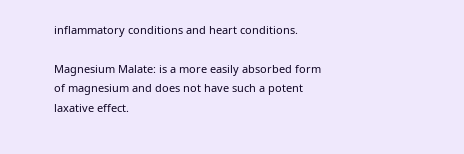inflammatory conditions and heart conditions.

Magnesium Malate: is a more easily absorbed form of magnesium and does not have such a potent laxative effect.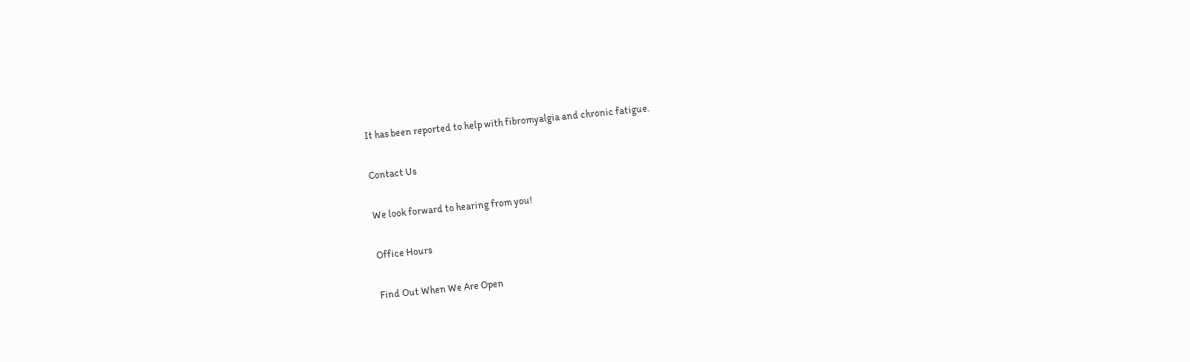It has been reported to help with fibromyalgia and chronic fatigue.

Contact Us

We look forward to hearing from you!

Office Hours

Find Out When We Are Open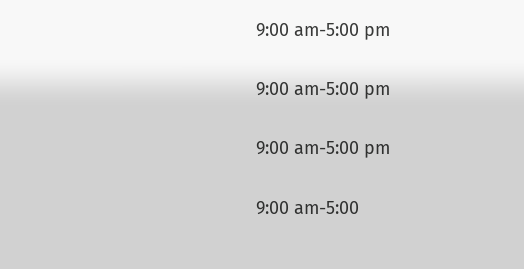9:00 am-5:00 pm


9:00 am-5:00 pm


9:00 am-5:00 pm


9:00 am-5:00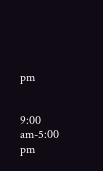pm


9:00 am-5:00 pm